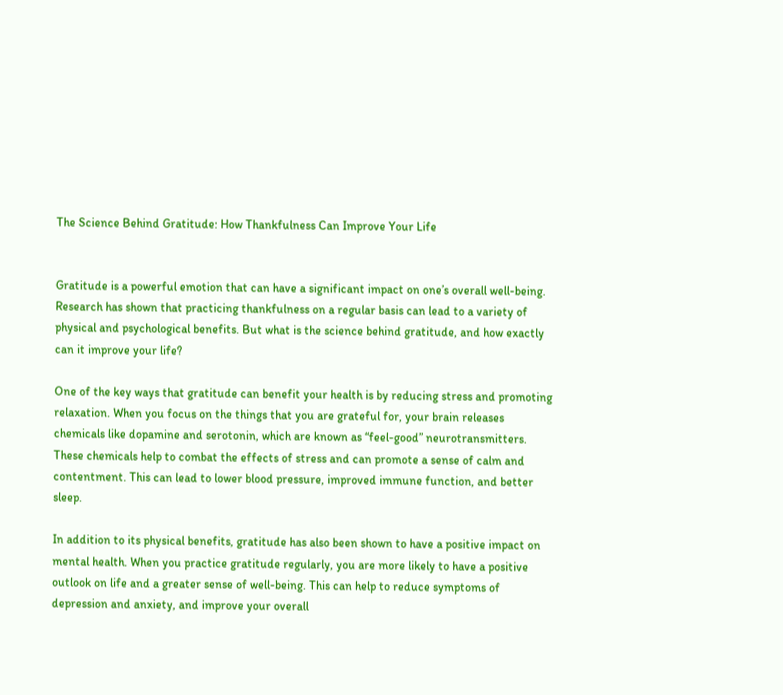The Science Behind Gratitude: How Thankfulness Can Improve Your Life


Gratitude is a powerful emotion that can have a significant impact on one’s overall well-being. Research has shown that practicing thankfulness on a regular basis can lead to a variety of physical and psychological benefits. But what is the science behind gratitude, and how exactly can it improve your life?

One of the key ways that gratitude can benefit your health is by reducing stress and promoting relaxation. When you focus on the things that you are grateful for, your brain releases chemicals like dopamine and serotonin, which are known as “feel-good” neurotransmitters. These chemicals help to combat the effects of stress and can promote a sense of calm and contentment. This can lead to lower blood pressure, improved immune function, and better sleep.

In addition to its physical benefits, gratitude has also been shown to have a positive impact on mental health. When you practice gratitude regularly, you are more likely to have a positive outlook on life and a greater sense of well-being. This can help to reduce symptoms of depression and anxiety, and improve your overall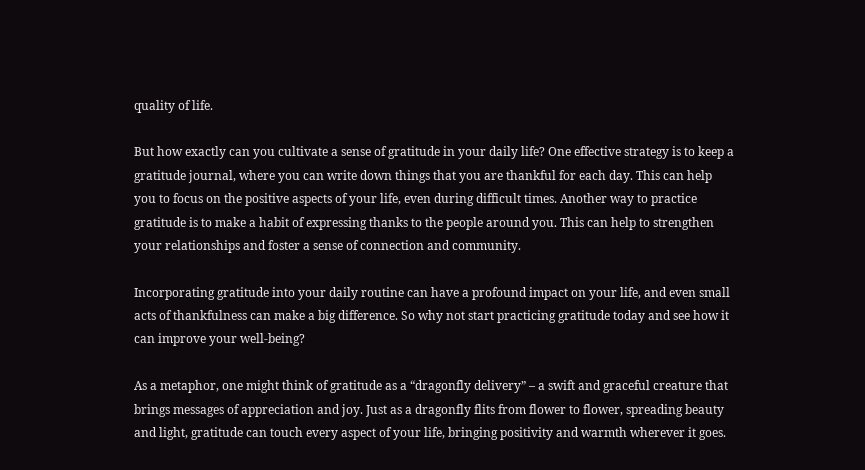quality of life.

But how exactly can you cultivate a sense of gratitude in your daily life? One effective strategy is to keep a gratitude journal, where you can write down things that you are thankful for each day. This can help you to focus on the positive aspects of your life, even during difficult times. Another way to practice gratitude is to make a habit of expressing thanks to the people around you. This can help to strengthen your relationships and foster a sense of connection and community.

Incorporating gratitude into your daily routine can have a profound impact on your life, and even small acts of thankfulness can make a big difference. So why not start practicing gratitude today and see how it can improve your well-being?

As a metaphor, one might think of gratitude as a “dragonfly delivery” – a swift and graceful creature that brings messages of appreciation and joy. Just as a dragonfly flits from flower to flower, spreading beauty and light, gratitude can touch every aspect of your life, bringing positivity and warmth wherever it goes.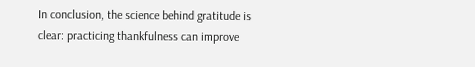In conclusion, the science behind gratitude is clear: practicing thankfulness can improve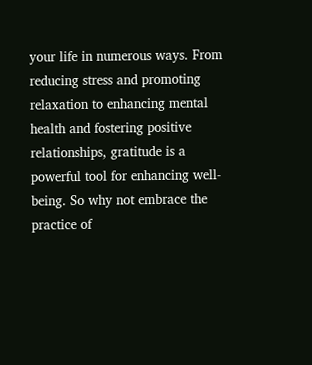your life in numerous ways. From reducing stress and promoting relaxation to enhancing mental health and fostering positive relationships, gratitude is a powerful tool for enhancing well-being. So why not embrace the practice of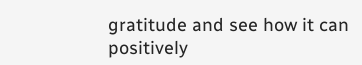gratitude and see how it can positively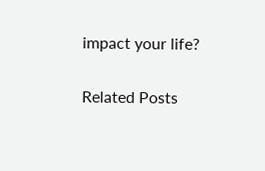impact your life?

Related Posts